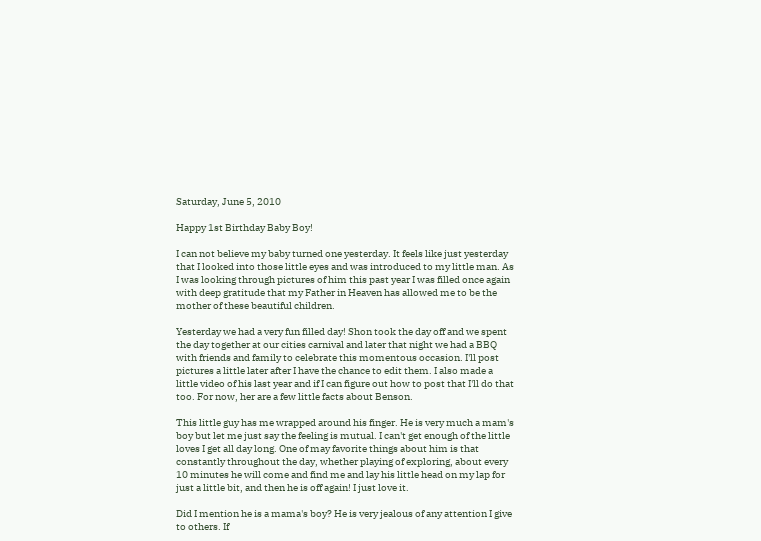Saturday, June 5, 2010

Happy 1st Birthday Baby Boy!

I can not believe my baby turned one yesterday. It feels like just yesterday that I looked into those little eyes and was introduced to my little man. As I was looking through pictures of him this past year I was filled once again with deep gratitude that my Father in Heaven has allowed me to be the mother of these beautiful children.

Yesterday we had a very fun filled day! Shon took the day off and we spent the day together at our cities carnival and later that night we had a BBQ with friends and family to celebrate this momentous occasion. I'll post pictures a little later after I have the chance to edit them. I also made a little video of his last year and if I can figure out how to post that I'll do that too. For now, her are a few little facts about Benson.

This little guy has me wrapped around his finger. He is very much a mam's boy but let me just say the feeling is mutual. I can't get enough of the little loves I get all day long. One of may favorite things about him is that constantly throughout the day, whether playing of exploring, about every 10 minutes he will come and find me and lay his little head on my lap for just a little bit, and then he is off again! I just love it.

Did I mention he is a mama's boy? He is very jealous of any attention I give to others. If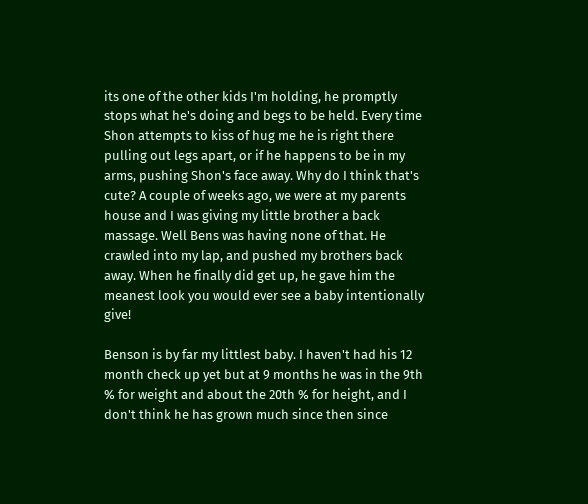its one of the other kids I'm holding, he promptly stops what he's doing and begs to be held. Every time Shon attempts to kiss of hug me he is right there pulling out legs apart, or if he happens to be in my arms, pushing Shon's face away. Why do I think that's cute? A couple of weeks ago, we were at my parents house and I was giving my little brother a back massage. Well Bens was having none of that. He crawled into my lap, and pushed my brothers back away. When he finally did get up, he gave him the meanest look you would ever see a baby intentionally give!

Benson is by far my littlest baby. I haven't had his 12 month check up yet but at 9 months he was in the 9th % for weight and about the 20th % for height, and I don't think he has grown much since then since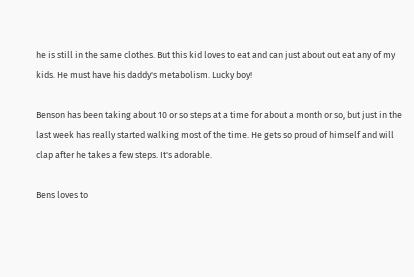he is still in the same clothes. But this kid loves to eat and can just about out eat any of my kids. He must have his daddy's metabolism. Lucky boy!

Benson has been taking about 10 or so steps at a time for about a month or so, but just in the last week has really started walking most of the time. He gets so proud of himself and will clap after he takes a few steps. It's adorable.

Bens loves to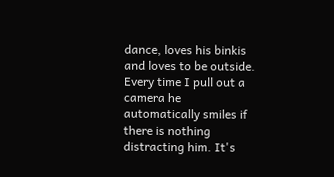dance, loves his binkis and loves to be outside. Every time I pull out a camera he automatically smiles if there is nothing distracting him. It's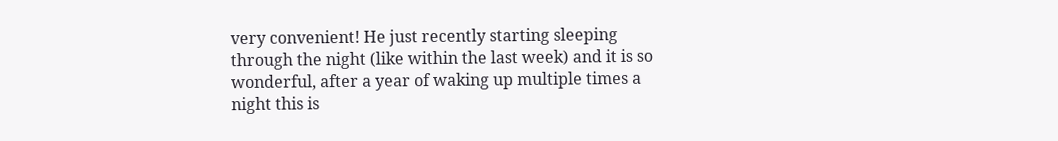very convenient! He just recently starting sleeping through the night (like within the last week) and it is so wonderful, after a year of waking up multiple times a night this is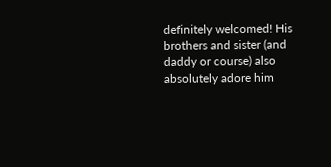definitely welcomed! His brothers and sister (and daddy or course) also absolutely adore him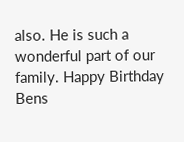also. He is such a wonderful part of our family. Happy Birthday Bens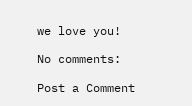we love you!

No comments:

Post a Comment